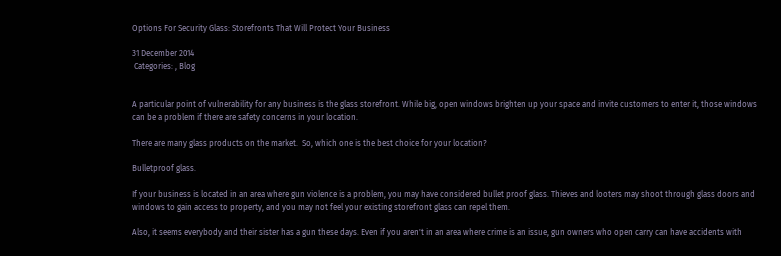Options For Security Glass: Storefronts That Will Protect Your Business

31 December 2014
 Categories: , Blog


A particular point of vulnerability for any business is the glass storefront. While big, open windows brighten up your space and invite customers to enter it, those windows can be a problem if there are safety concerns in your location.

There are many glass products on the market.  So, which one is the best choice for your location?

Bulletproof glass.

If your business is located in an area where gun violence is a problem, you may have considered bullet proof glass. Thieves and looters may shoot through glass doors and windows to gain access to property, and you may not feel your existing storefront glass can repel them.

Also, it seems everybody and their sister has a gun these days. Even if you aren't in an area where crime is an issue, gun owners who open carry can have accidents with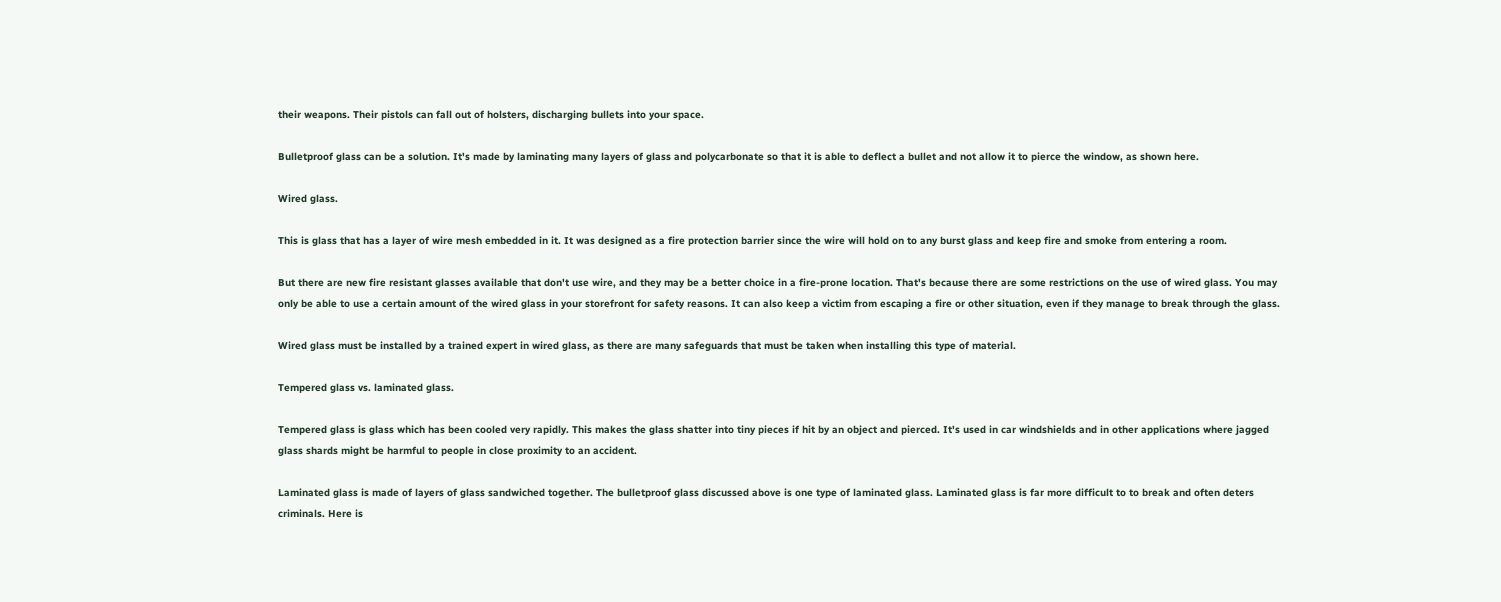their weapons. Their pistols can fall out of holsters, discharging bullets into your space.

Bulletproof glass can be a solution. It's made by laminating many layers of glass and polycarbonate so that it is able to deflect a bullet and not allow it to pierce the window, as shown here.

Wired glass.

This is glass that has a layer of wire mesh embedded in it. It was designed as a fire protection barrier since the wire will hold on to any burst glass and keep fire and smoke from entering a room.

But there are new fire resistant glasses available that don't use wire, and they may be a better choice in a fire-prone location. That's because there are some restrictions on the use of wired glass. You may only be able to use a certain amount of the wired glass in your storefront for safety reasons. It can also keep a victim from escaping a fire or other situation, even if they manage to break through the glass.

Wired glass must be installed by a trained expert in wired glass, as there are many safeguards that must be taken when installing this type of material.

Tempered glass vs. laminated glass.

Tempered glass is glass which has been cooled very rapidly. This makes the glass shatter into tiny pieces if hit by an object and pierced. It's used in car windshields and in other applications where jagged glass shards might be harmful to people in close proximity to an accident.

Laminated glass is made of layers of glass sandwiched together. The bulletproof glass discussed above is one type of laminated glass. Laminated glass is far more difficult to to break and often deters criminals. Here is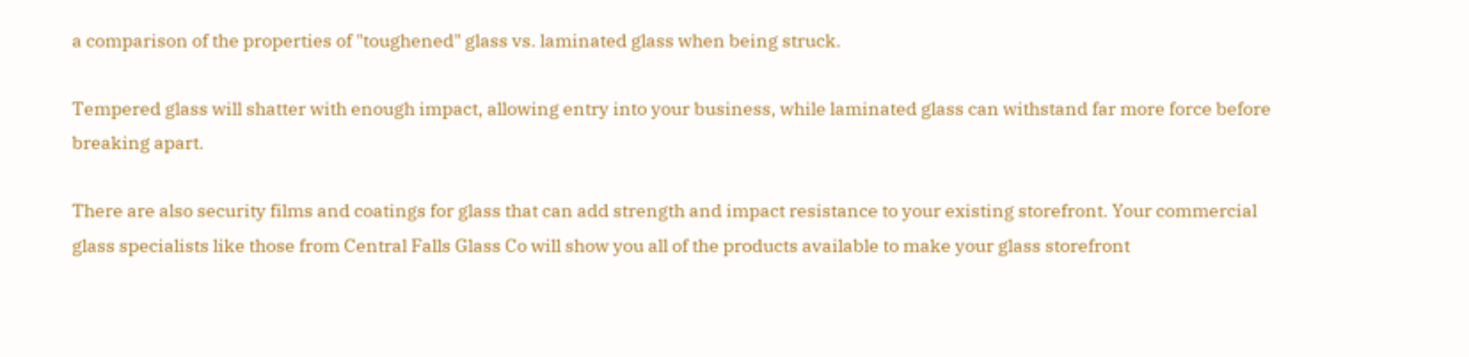a comparison of the properties of "toughened" glass vs. laminated glass when being struck.

Tempered glass will shatter with enough impact, allowing entry into your business, while laminated glass can withstand far more force before breaking apart.

There are also security films and coatings for glass that can add strength and impact resistance to your existing storefront. Your commercial glass specialists like those from Central Falls Glass Co will show you all of the products available to make your glass storefront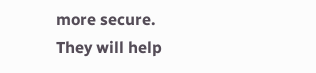more secure. They will help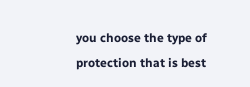you choose the type of protection that is best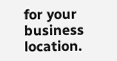for your business location.